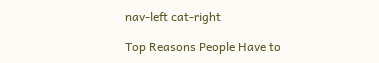nav-left cat-right

Top Reasons People Have to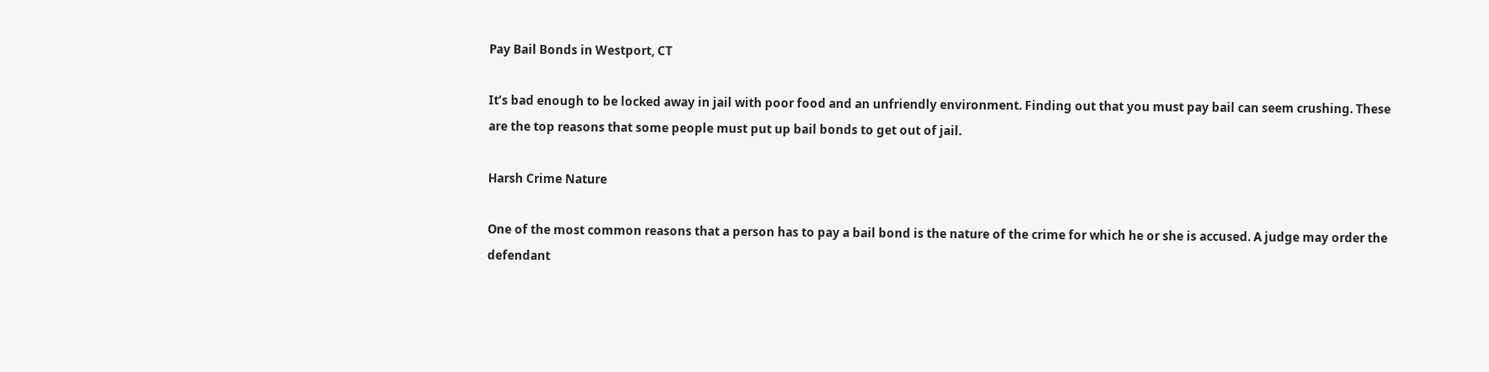Pay Bail Bonds in Westport, CT

It’s bad enough to be locked away in jail with poor food and an unfriendly environment. Finding out that you must pay bail can seem crushing. These are the top reasons that some people must put up bail bonds to get out of jail.

Harsh Crime Nature

One of the most common reasons that a person has to pay a bail bond is the nature of the crime for which he or she is accused. A judge may order the defendant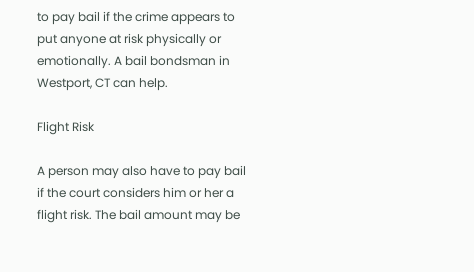to pay bail if the crime appears to put anyone at risk physically or emotionally. A bail bondsman in Westport, CT can help.

Flight Risk

A person may also have to pay bail if the court considers him or her a flight risk. The bail amount may be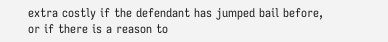extra costly if the defendant has jumped bail before, or if there is a reason to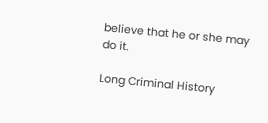believe that he or she may do it.

Long Criminal History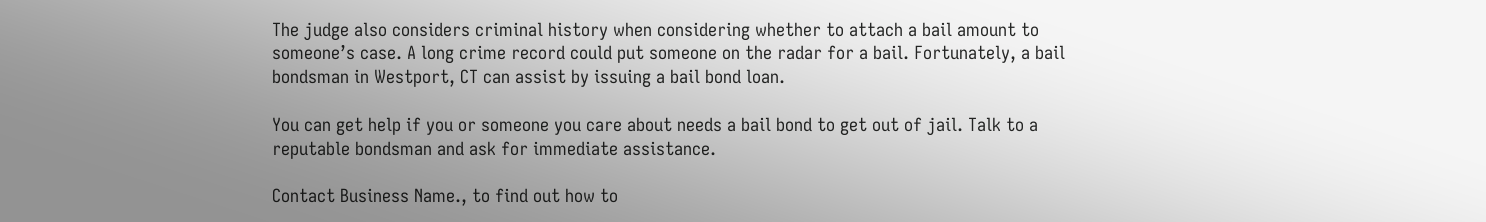The judge also considers criminal history when considering whether to attach a bail amount to someone’s case. A long crime record could put someone on the radar for a bail. Fortunately, a bail bondsman in Westport, CT can assist by issuing a bail bond loan.

You can get help if you or someone you care about needs a bail bond to get out of jail. Talk to a reputable bondsman and ask for immediate assistance.

Contact Business Name., to find out how to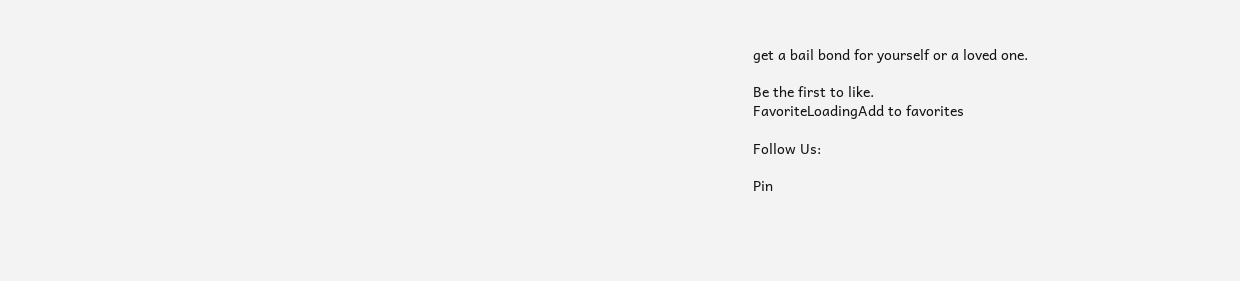get a bail bond for yourself or a loved one.

Be the first to like.
FavoriteLoadingAdd to favorites

Follow Us:

Pin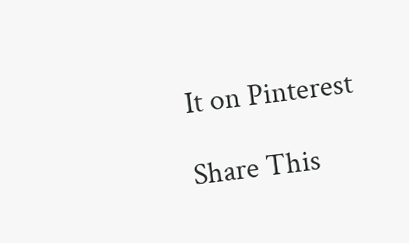It on Pinterest

Share This